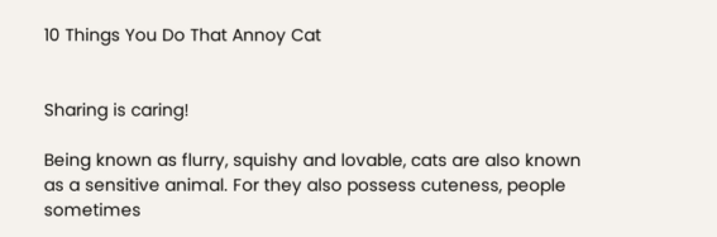10 Things You Do That Annoy Cat


Sharing is caring!

Being known as flurry, squishy and lovable, cats are also known as a sensitive animal. For they also possess cuteness, people sometimes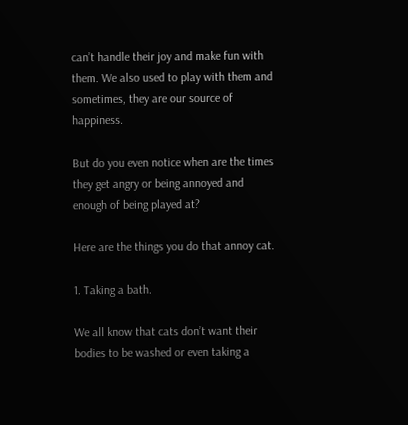can’t handle their joy and make fun with them. We also used to play with them and sometimes, they are our source of happiness.

But do you even notice when are the times they get angry or being annoyed and enough of being played at?

Here are the things you do that annoy cat.

1. Taking a bath.

We all know that cats don’t want their bodies to be washed or even taking a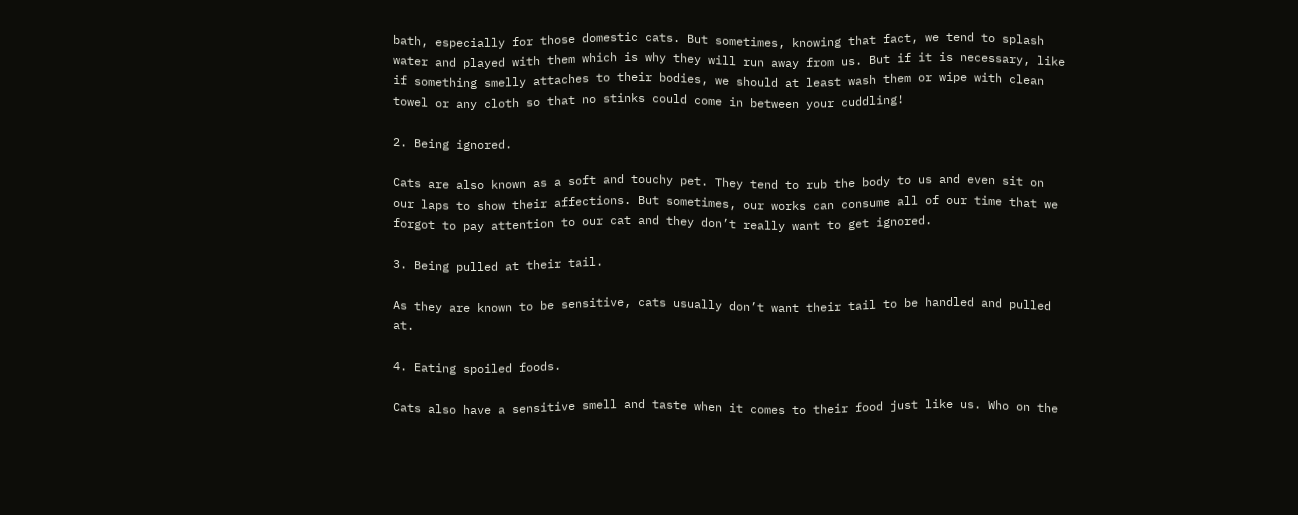bath, especially for those domestic cats. But sometimes, knowing that fact, we tend to splash water and played with them which is why they will run away from us. But if it is necessary, like if something smelly attaches to their bodies, we should at least wash them or wipe with clean towel or any cloth so that no stinks could come in between your cuddling!

2. Being ignored.

Cats are also known as a soft and touchy pet. They tend to rub the body to us and even sit on our laps to show their affections. But sometimes, our works can consume all of our time that we forgot to pay attention to our cat and they don’t really want to get ignored.

3. Being pulled at their tail.

As they are known to be sensitive, cats usually don’t want their tail to be handled and pulled at.

4. Eating spoiled foods.

Cats also have a sensitive smell and taste when it comes to their food just like us. Who on the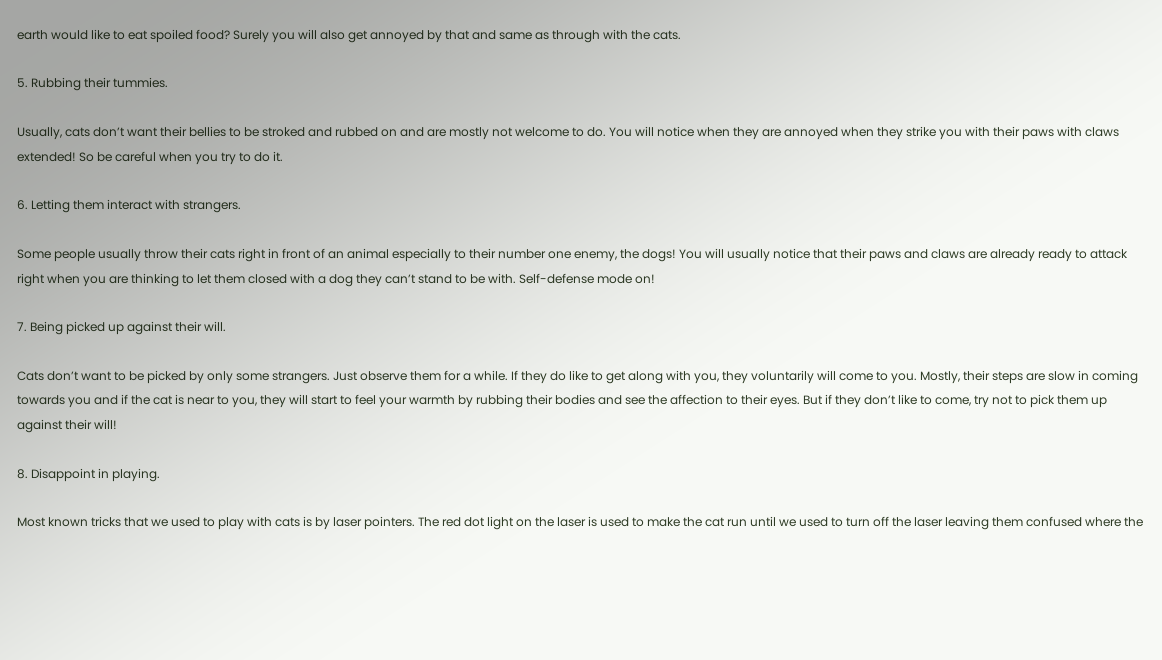earth would like to eat spoiled food? Surely you will also get annoyed by that and same as through with the cats.

5. Rubbing their tummies.

Usually, cats don’t want their bellies to be stroked and rubbed on and are mostly not welcome to do. You will notice when they are annoyed when they strike you with their paws with claws extended! So be careful when you try to do it.

6. Letting them interact with strangers.

Some people usually throw their cats right in front of an animal especially to their number one enemy, the dogs! You will usually notice that their paws and claws are already ready to attack right when you are thinking to let them closed with a dog they can’t stand to be with. Self-defense mode on!

7. Being picked up against their will.

Cats don’t want to be picked by only some strangers. Just observe them for a while. If they do like to get along with you, they voluntarily will come to you. Mostly, their steps are slow in coming towards you and if the cat is near to you, they will start to feel your warmth by rubbing their bodies and see the affection to their eyes. But if they don’t like to come, try not to pick them up against their will!

8. Disappoint in playing.

Most known tricks that we used to play with cats is by laser pointers. The red dot light on the laser is used to make the cat run until we used to turn off the laser leaving them confused where the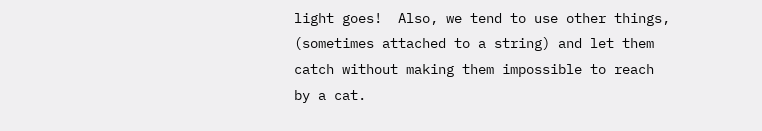light goes!  Also, we tend to use other things, (sometimes attached to a string) and let them catch without making them impossible to reach by a cat.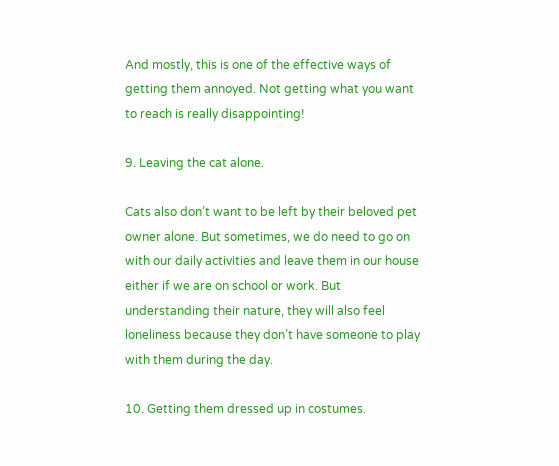And mostly, this is one of the effective ways of getting them annoyed. Not getting what you want to reach is really disappointing!

9. Leaving the cat alone.

Cats also don’t want to be left by their beloved pet owner alone. But sometimes, we do need to go on with our daily activities and leave them in our house either if we are on school or work. But understanding their nature, they will also feel loneliness because they don’t have someone to play with them during the day.

10. Getting them dressed up in costumes.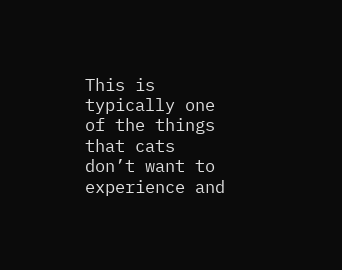This is typically one of the things that cats don’t want to experience and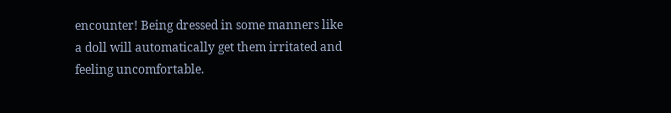encounter! Being dressed in some manners like a doll will automatically get them irritated and feeling uncomfortable.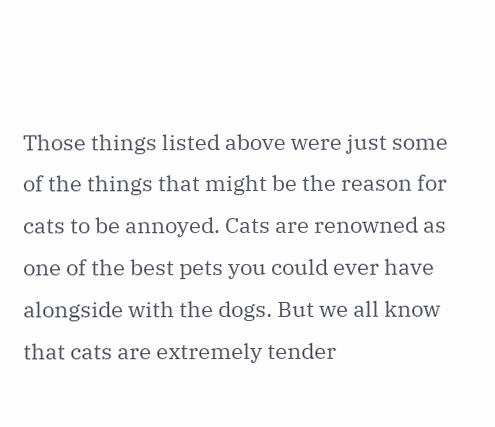Those things listed above were just some of the things that might be the reason for cats to be annoyed. Cats are renowned as one of the best pets you could ever have alongside with the dogs. But we all know that cats are extremely tender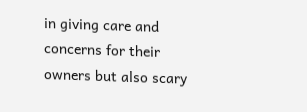in giving care and concerns for their owners but also scary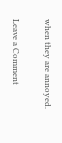when they are annoyed.

Leave a Comment